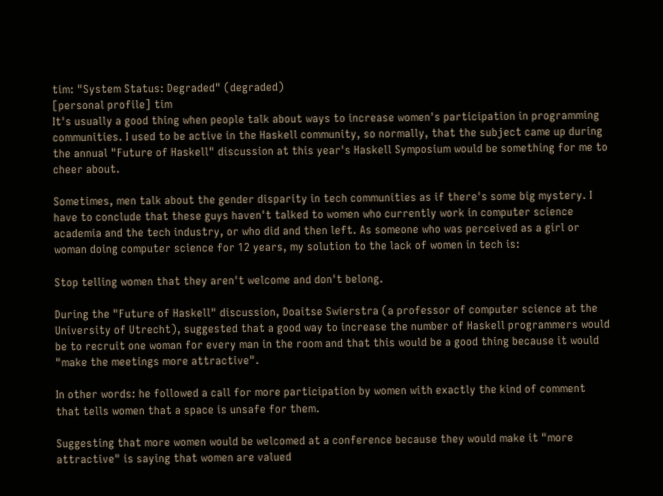tim: "System Status: Degraded" (degraded)
[personal profile] tim
It's usually a good thing when people talk about ways to increase women's participation in programming communities. I used to be active in the Haskell community, so normally, that the subject came up during the annual "Future of Haskell" discussion at this year's Haskell Symposium would be something for me to cheer about.

Sometimes, men talk about the gender disparity in tech communities as if there's some big mystery. I have to conclude that these guys haven't talked to women who currently work in computer science academia and the tech industry, or who did and then left. As someone who was perceived as a girl or woman doing computer science for 12 years, my solution to the lack of women in tech is:

Stop telling women that they aren't welcome and don't belong.

During the "Future of Haskell" discussion, Doaitse Swierstra (a professor of computer science at the University of Utrecht), suggested that a good way to increase the number of Haskell programmers would be to recruit one woman for every man in the room and that this would be a good thing because it would "make the meetings more attractive".

In other words: he followed a call for more participation by women with exactly the kind of comment that tells women that a space is unsafe for them.

Suggesting that more women would be welcomed at a conference because they would make it "more attractive" is saying that women are valued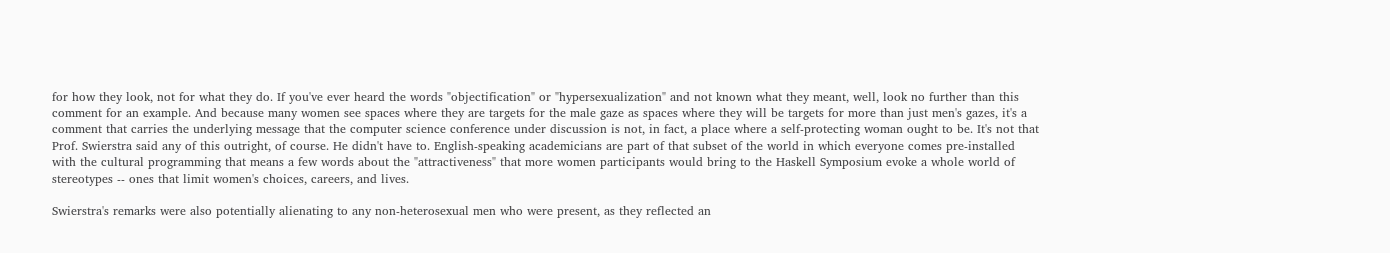for how they look, not for what they do. If you've ever heard the words "objectification" or "hypersexualization" and not known what they meant, well, look no further than this comment for an example. And because many women see spaces where they are targets for the male gaze as spaces where they will be targets for more than just men's gazes, it's a comment that carries the underlying message that the computer science conference under discussion is not, in fact, a place where a self-protecting woman ought to be. It's not that Prof. Swierstra said any of this outright, of course. He didn't have to. English-speaking academicians are part of that subset of the world in which everyone comes pre-installed with the cultural programming that means a few words about the "attractiveness" that more women participants would bring to the Haskell Symposium evoke a whole world of stereotypes -- ones that limit women's choices, careers, and lives.

Swierstra's remarks were also potentially alienating to any non-heterosexual men who were present, as they reflected an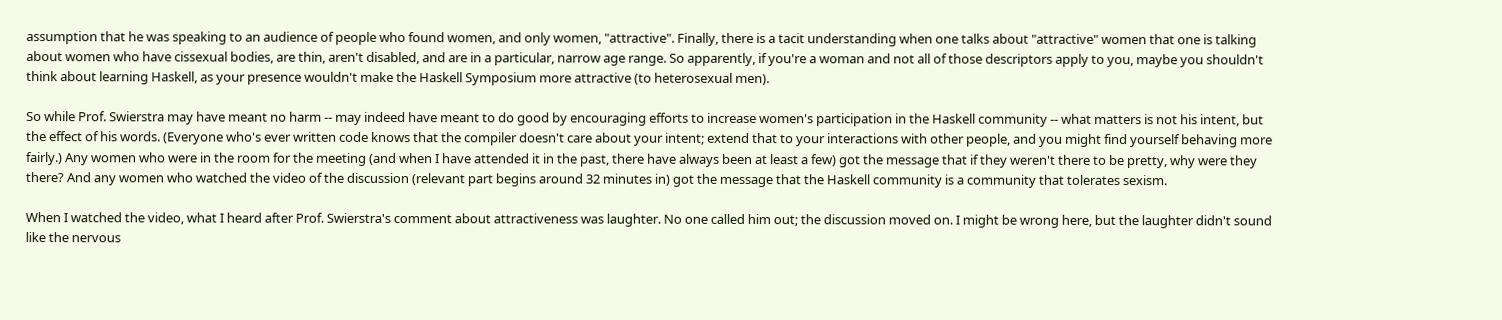assumption that he was speaking to an audience of people who found women, and only women, "attractive". Finally, there is a tacit understanding when one talks about "attractive" women that one is talking about women who have cissexual bodies, are thin, aren't disabled, and are in a particular, narrow age range. So apparently, if you're a woman and not all of those descriptors apply to you, maybe you shouldn't think about learning Haskell, as your presence wouldn't make the Haskell Symposium more attractive (to heterosexual men).

So while Prof. Swierstra may have meant no harm -- may indeed have meant to do good by encouraging efforts to increase women's participation in the Haskell community -- what matters is not his intent, but the effect of his words. (Everyone who's ever written code knows that the compiler doesn't care about your intent; extend that to your interactions with other people, and you might find yourself behaving more fairly.) Any women who were in the room for the meeting (and when I have attended it in the past, there have always been at least a few) got the message that if they weren't there to be pretty, why were they there? And any women who watched the video of the discussion (relevant part begins around 32 minutes in) got the message that the Haskell community is a community that tolerates sexism.

When I watched the video, what I heard after Prof. Swierstra's comment about attractiveness was laughter. No one called him out; the discussion moved on. I might be wrong here, but the laughter didn't sound like the nervous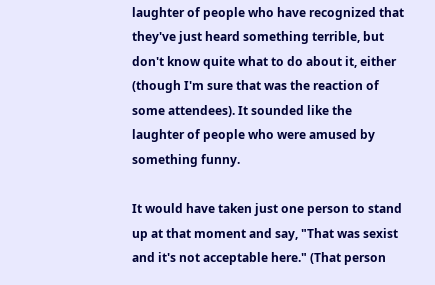laughter of people who have recognized that they've just heard something terrible, but don't know quite what to do about it, either (though I'm sure that was the reaction of some attendees). It sounded like the laughter of people who were amused by something funny.

It would have taken just one person to stand up at that moment and say, "That was sexist and it's not acceptable here." (That person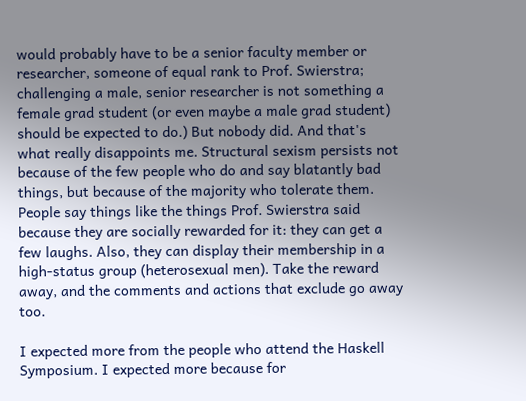would probably have to be a senior faculty member or researcher, someone of equal rank to Prof. Swierstra; challenging a male, senior researcher is not something a female grad student (or even maybe a male grad student) should be expected to do.) But nobody did. And that's what really disappoints me. Structural sexism persists not because of the few people who do and say blatantly bad things, but because of the majority who tolerate them. People say things like the things Prof. Swierstra said because they are socially rewarded for it: they can get a few laughs. Also, they can display their membership in a high-status group (heterosexual men). Take the reward away, and the comments and actions that exclude go away too.

I expected more from the people who attend the Haskell Symposium. I expected more because for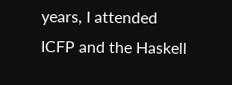years, I attended ICFP and the Haskell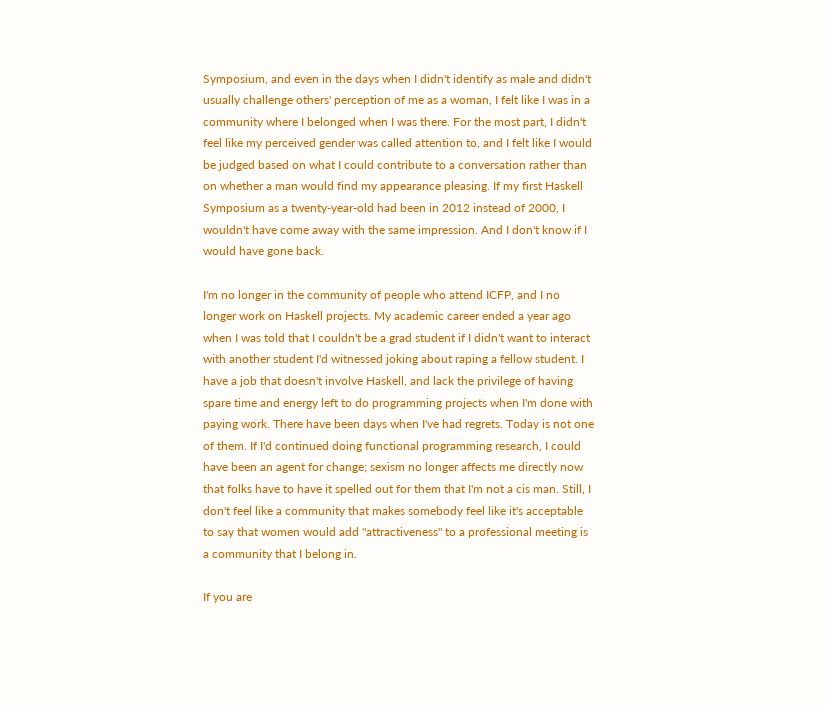Symposium, and even in the days when I didn't identify as male and didn't usually challenge others' perception of me as a woman, I felt like I was in a community where I belonged when I was there. For the most part, I didn't feel like my perceived gender was called attention to, and I felt like I would be judged based on what I could contribute to a conversation rather than on whether a man would find my appearance pleasing. If my first Haskell Symposium as a twenty-year-old had been in 2012 instead of 2000, I wouldn't have come away with the same impression. And I don't know if I would have gone back.

I'm no longer in the community of people who attend ICFP, and I no longer work on Haskell projects. My academic career ended a year ago when I was told that I couldn't be a grad student if I didn't want to interact with another student I'd witnessed joking about raping a fellow student. I have a job that doesn't involve Haskell, and lack the privilege of having spare time and energy left to do programming projects when I'm done with paying work. There have been days when I've had regrets. Today is not one of them. If I'd continued doing functional programming research, I could have been an agent for change; sexism no longer affects me directly now that folks have to have it spelled out for them that I'm not a cis man. Still, I don't feel like a community that makes somebody feel like it's acceptable to say that women would add "attractiveness" to a professional meeting is a community that I belong in.

If you are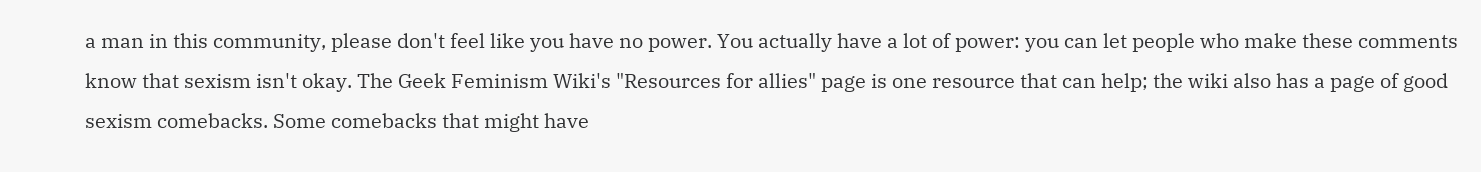a man in this community, please don't feel like you have no power. You actually have a lot of power: you can let people who make these comments know that sexism isn't okay. The Geek Feminism Wiki's "Resources for allies" page is one resource that can help; the wiki also has a page of good sexism comebacks. Some comebacks that might have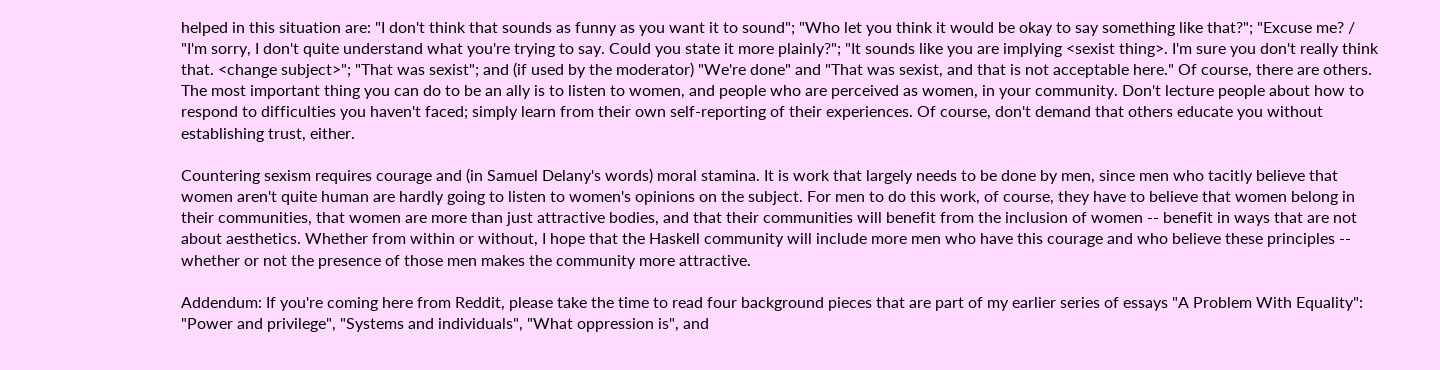helped in this situation are: "I don't think that sounds as funny as you want it to sound"; "Who let you think it would be okay to say something like that?"; "Excuse me? / "I'm sorry, I don't quite understand what you're trying to say. Could you state it more plainly?"; "It sounds like you are implying <sexist thing>. I'm sure you don't really think that. <change subject>"; "That was sexist"; and (if used by the moderator) "We're done" and "That was sexist, and that is not acceptable here." Of course, there are others. The most important thing you can do to be an ally is to listen to women, and people who are perceived as women, in your community. Don't lecture people about how to respond to difficulties you haven't faced; simply learn from their own self-reporting of their experiences. Of course, don't demand that others educate you without establishing trust, either.

Countering sexism requires courage and (in Samuel Delany's words) moral stamina. It is work that largely needs to be done by men, since men who tacitly believe that women aren't quite human are hardly going to listen to women's opinions on the subject. For men to do this work, of course, they have to believe that women belong in their communities, that women are more than just attractive bodies, and that their communities will benefit from the inclusion of women -- benefit in ways that are not about aesthetics. Whether from within or without, I hope that the Haskell community will include more men who have this courage and who believe these principles -- whether or not the presence of those men makes the community more attractive.

Addendum: If you're coming here from Reddit, please take the time to read four background pieces that are part of my earlier series of essays "A Problem With Equality": "Power and privilege", "Systems and individuals", "What oppression is", and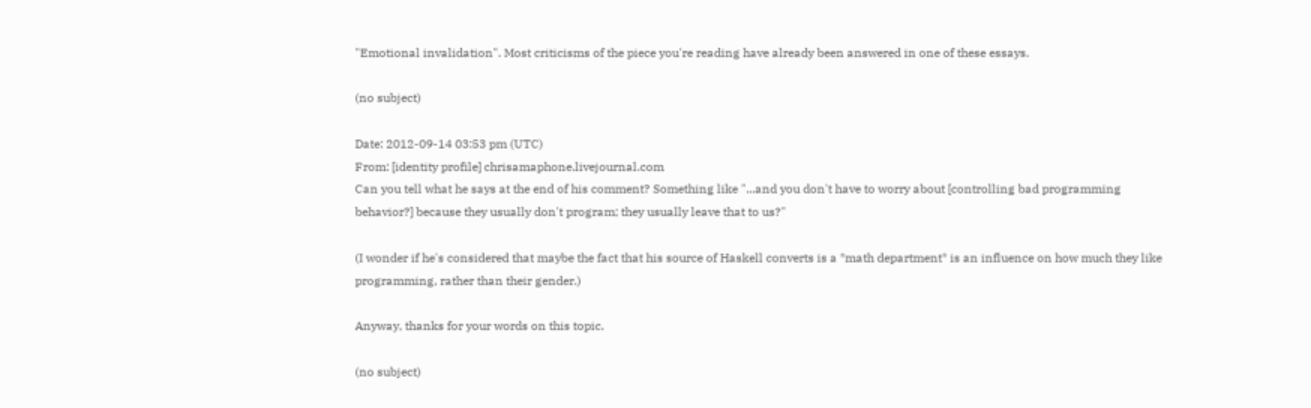"Emotional invalidation". Most criticisms of the piece you're reading have already been answered in one of these essays.

(no subject)

Date: 2012-09-14 03:53 pm (UTC)
From: [identity profile] chrisamaphone.livejournal.com
Can you tell what he says at the end of his comment? Something like "...and you don't have to worry about [controlling bad programming behavior?] because they usually don't program; they usually leave that to us?"

(I wonder if he's considered that maybe the fact that his source of Haskell converts is a *math department* is an influence on how much they like programming, rather than their gender.)

Anyway, thanks for your words on this topic.

(no subject)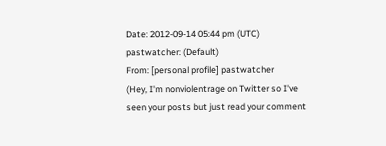Date: 2012-09-14 05:44 pm (UTC)
pastwatcher: (Default)
From: [personal profile] pastwatcher
(Hey, I'm nonviolentrage on Twitter so I've seen your posts but just read your comment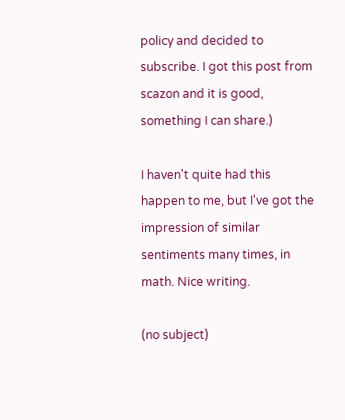policy and decided to subscribe. I got this post from scazon and it is good, something I can share.)

I haven't quite had this happen to me, but I've got the impression of similar sentiments many times, in math. Nice writing.

(no subject)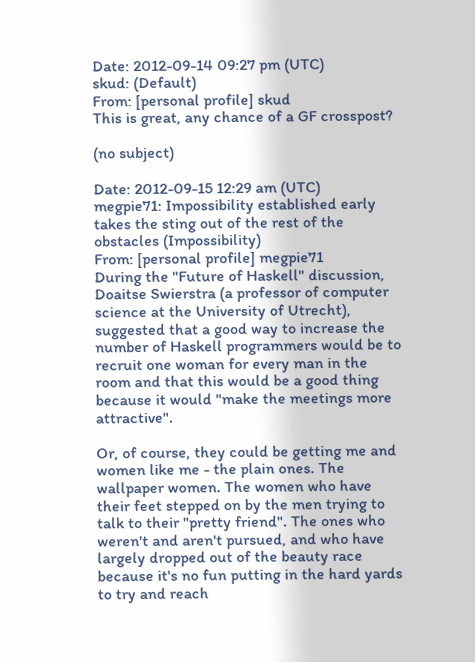Date: 2012-09-14 09:27 pm (UTC)
skud: (Default)
From: [personal profile] skud
This is great, any chance of a GF crosspost?

(no subject)

Date: 2012-09-15 12:29 am (UTC)
megpie71: Impossibility established early takes the sting out of the rest of the obstacles (Impossibility)
From: [personal profile] megpie71
During the "Future of Haskell" discussion, Doaitse Swierstra (a professor of computer science at the University of Utrecht), suggested that a good way to increase the number of Haskell programmers would be to recruit one woman for every man in the room and that this would be a good thing because it would "make the meetings more attractive".

Or, of course, they could be getting me and women like me - the plain ones. The wallpaper women. The women who have their feet stepped on by the men trying to talk to their "pretty friend". The ones who weren't and aren't pursued, and who have largely dropped out of the beauty race because it's no fun putting in the hard yards to try and reach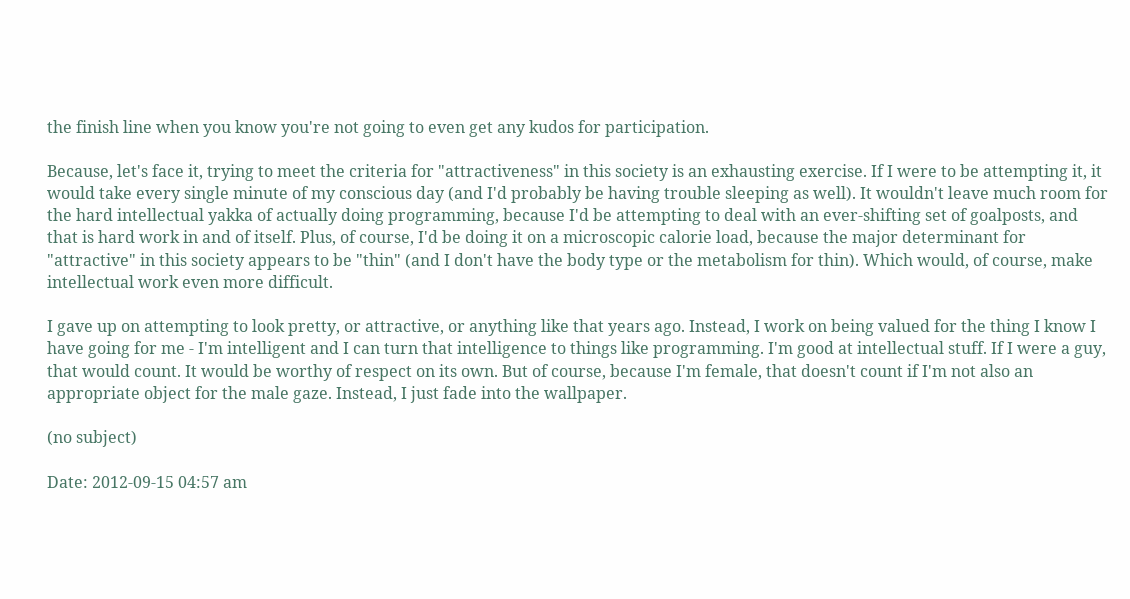the finish line when you know you're not going to even get any kudos for participation.

Because, let's face it, trying to meet the criteria for "attractiveness" in this society is an exhausting exercise. If I were to be attempting it, it would take every single minute of my conscious day (and I'd probably be having trouble sleeping as well). It wouldn't leave much room for the hard intellectual yakka of actually doing programming, because I'd be attempting to deal with an ever-shifting set of goalposts, and that is hard work in and of itself. Plus, of course, I'd be doing it on a microscopic calorie load, because the major determinant for "attractive" in this society appears to be "thin" (and I don't have the body type or the metabolism for thin). Which would, of course, make intellectual work even more difficult.

I gave up on attempting to look pretty, or attractive, or anything like that years ago. Instead, I work on being valued for the thing I know I have going for me - I'm intelligent and I can turn that intelligence to things like programming. I'm good at intellectual stuff. If I were a guy, that would count. It would be worthy of respect on its own. But of course, because I'm female, that doesn't count if I'm not also an appropriate object for the male gaze. Instead, I just fade into the wallpaper.

(no subject)

Date: 2012-09-15 04:57 am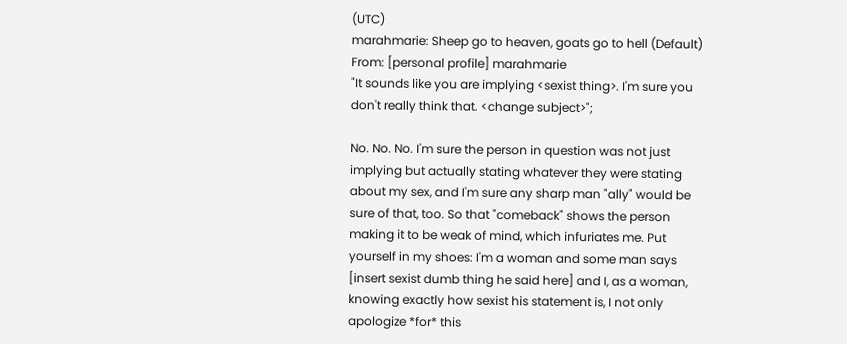(UTC)
marahmarie: Sheep go to heaven, goats go to hell (Default)
From: [personal profile] marahmarie
"It sounds like you are implying <sexist thing>. I'm sure you don't really think that. <change subject>";

No. No. No. I'm sure the person in question was not just implying but actually stating whatever they were stating about my sex, and I'm sure any sharp man "ally" would be sure of that, too. So that "comeback" shows the person making it to be weak of mind, which infuriates me. Put yourself in my shoes: I'm a woman and some man says [insert sexist dumb thing he said here] and I, as a woman, knowing exactly how sexist his statement is, I not only apologize *for* this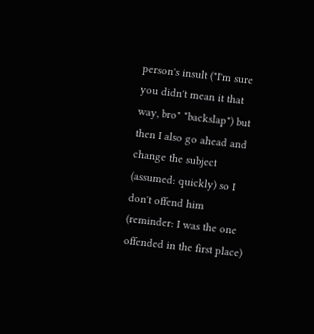person's insult ("I'm sure you didn't mean it that way, bro" *backslap*) but then I also go ahead and change the subject (assumed: quickly) so I don't offend him (reminder: I was the one offended in the first place)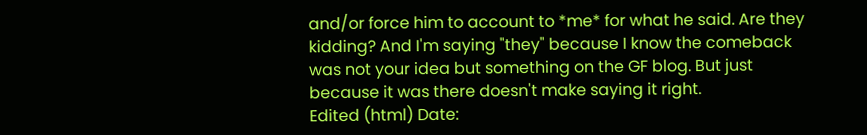and/or force him to account to *me* for what he said. Are they kidding? And I'm saying "they" because I know the comeback was not your idea but something on the GF blog. But just because it was there doesn't make saying it right.
Edited (html) Date: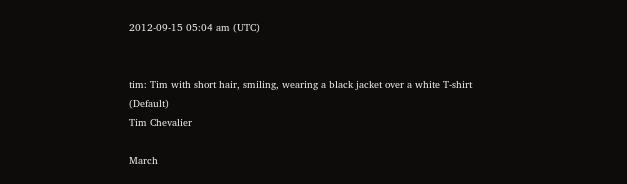2012-09-15 05:04 am (UTC)


tim: Tim with short hair, smiling, wearing a black jacket over a white T-shirt (Default)
Tim Chevalier

March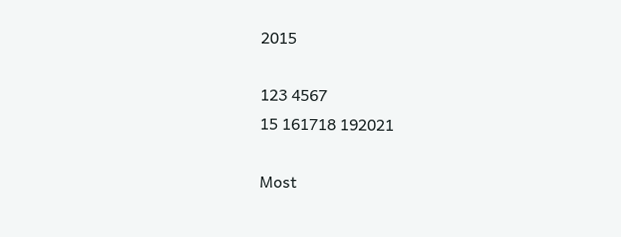2015

123 4567
15 161718 192021

Most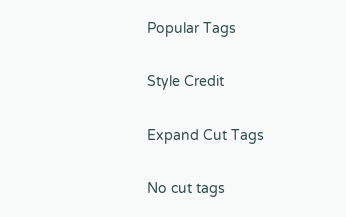Popular Tags

Style Credit

Expand Cut Tags

No cut tags